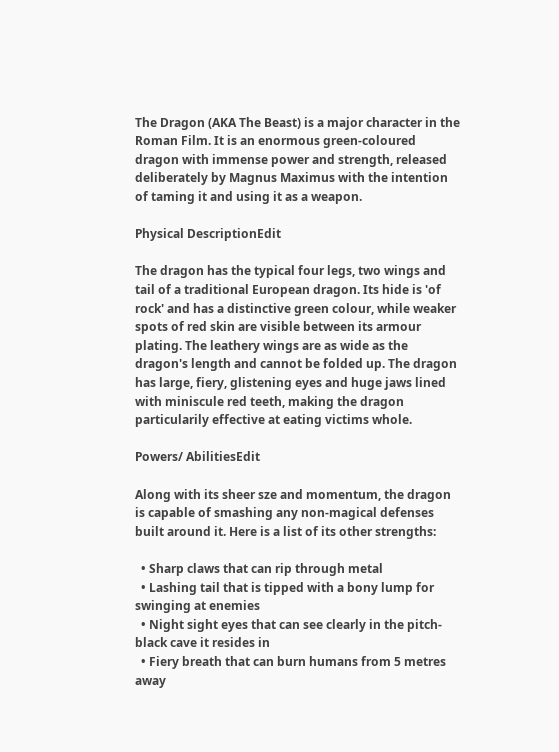The Dragon (AKA The Beast) is a major character in the Roman Film. It is an enormous green-coloured dragon with immense power and strength, released deliberately by Magnus Maximus with the intention of taming it and using it as a weapon.

Physical DescriptionEdit

The dragon has the typical four legs, two wings and tail of a traditional European dragon. Its hide is 'of rock' and has a distinctive green colour, while weaker spots of red skin are visible between its armour plating. The leathery wings are as wide as the dragon's length and cannot be folded up. The dragon has large, fiery, glistening eyes and huge jaws lined with miniscule red teeth, making the dragon particularily effective at eating victims whole.

Powers/ AbilitiesEdit

Along with its sheer sze and momentum, the dragon is capable of smashing any non-magical defenses built around it. Here is a list of its other strengths:

  • Sharp claws that can rip through metal
  • Lashing tail that is tipped with a bony lump for swinging at enemies
  • Night sight eyes that can see clearly in the pitch-black cave it resides in
  • Fiery breath that can burn humans from 5 metres away